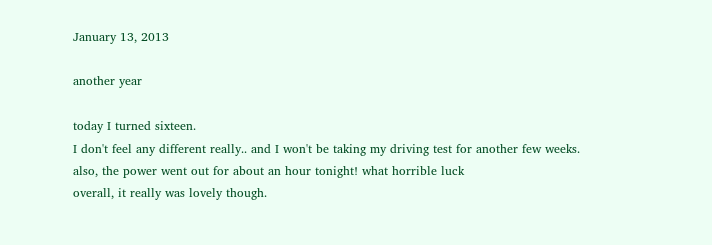January 13, 2013

another year

today I turned sixteen.
I don't feel any different really.. and I won't be taking my driving test for another few weeks.
also, the power went out for about an hour tonight! what horrible luck
overall, it really was lovely though.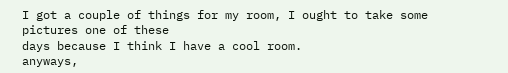I got a couple of things for my room, I ought to take some pictures one of these
days because I think I have a cool room.
anyways,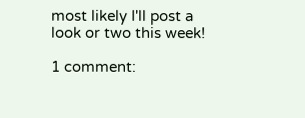most likely I'll post a look or two this week!

1 comment: